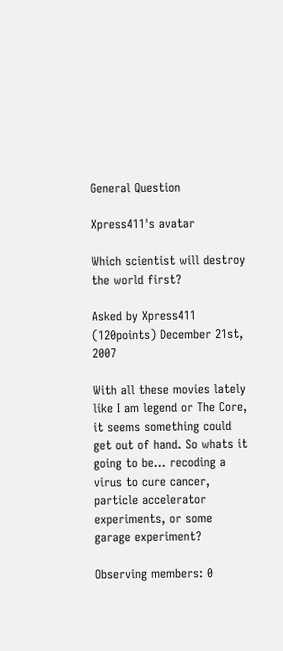General Question

Xpress411's avatar

Which scientist will destroy the world first?

Asked by Xpress411 (120points) December 21st, 2007

With all these movies lately like I am legend or The Core, it seems something could get out of hand. So whats it going to be… recoding a virus to cure cancer, particle accelerator experiments, or some garage experiment?

Observing members: 0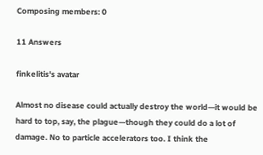Composing members: 0

11 Answers

finkelitis's avatar

Almost no disease could actually destroy the world—it would be hard to top, say, the plague—though they could do a lot of damage. No to particle accelerators too. I think the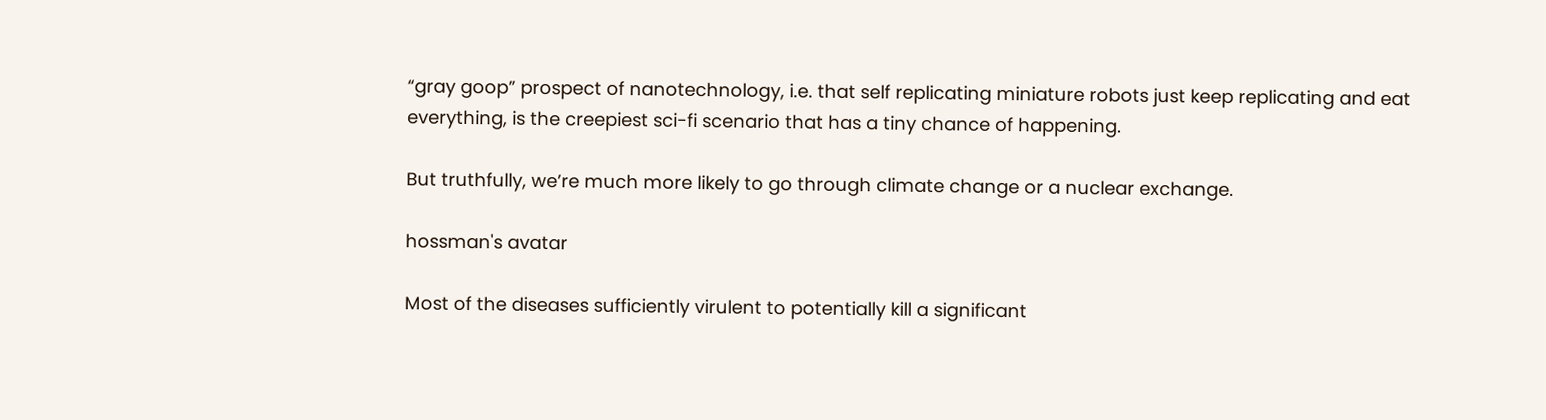“gray goop” prospect of nanotechnology, i.e. that self replicating miniature robots just keep replicating and eat everything, is the creepiest sci-fi scenario that has a tiny chance of happening.

But truthfully, we’re much more likely to go through climate change or a nuclear exchange.

hossman's avatar

Most of the diseases sufficiently virulent to potentially kill a significant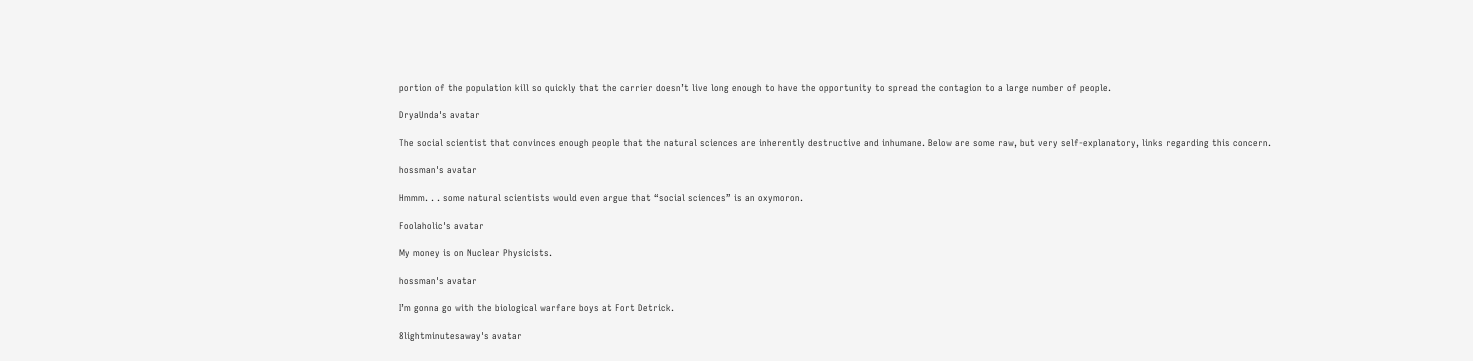portion of the population kill so quickly that the carrier doesn’t live long enough to have the opportunity to spread the contagion to a large number of people.

DryaUnda's avatar

The social scientist that convinces enough people that the natural sciences are inherently destructive and inhumane. Below are some raw, but very self-explanatory, links regarding this concern.

hossman's avatar

Hmmm. . . some natural scientists would even argue that “social sciences” is an oxymoron.

Foolaholic's avatar

My money is on Nuclear Physicists.

hossman's avatar

I’m gonna go with the biological warfare boys at Fort Detrick.

8lightminutesaway's avatar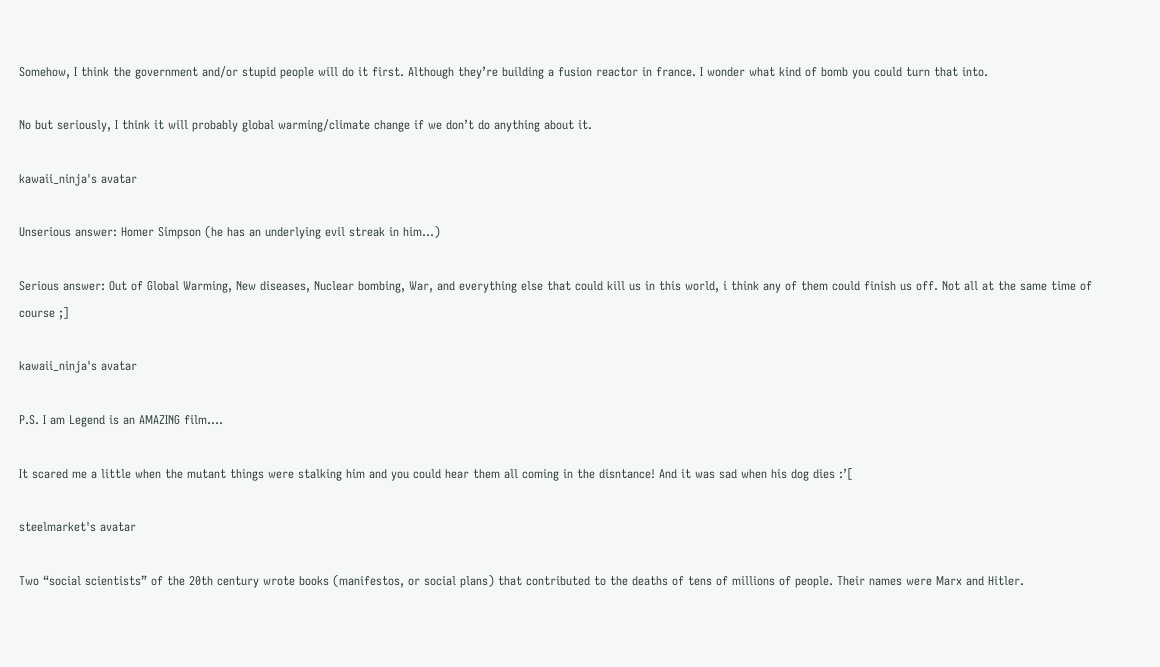Somehow, I think the government and/or stupid people will do it first. Although they’re building a fusion reactor in france. I wonder what kind of bomb you could turn that into.

No but seriously, I think it will probably global warming/climate change if we don’t do anything about it.

kawaii_ninja's avatar

Unserious answer: Homer Simpson (he has an underlying evil streak in him…)

Serious answer: Out of Global Warming, New diseases, Nuclear bombing, War, and everything else that could kill us in this world, i think any of them could finish us off. Not all at the same time of course ;]

kawaii_ninja's avatar

P.S. I am Legend is an AMAZING film….

It scared me a little when the mutant things were stalking him and you could hear them all coming in the disntance! And it was sad when his dog dies :’[

steelmarket's avatar

Two “social scientists” of the 20th century wrote books (manifestos, or social plans) that contributed to the deaths of tens of millions of people. Their names were Marx and Hitler.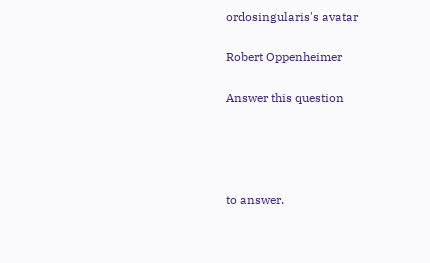ordosingularis's avatar

Robert Oppenheimer

Answer this question




to answer.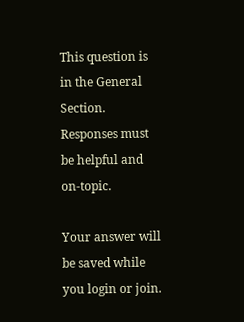This question is in the General Section. Responses must be helpful and on-topic.

Your answer will be saved while you login or join.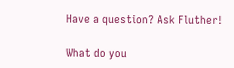Have a question? Ask Fluther!

What do you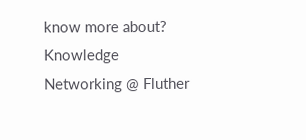know more about?
Knowledge Networking @ Fluther